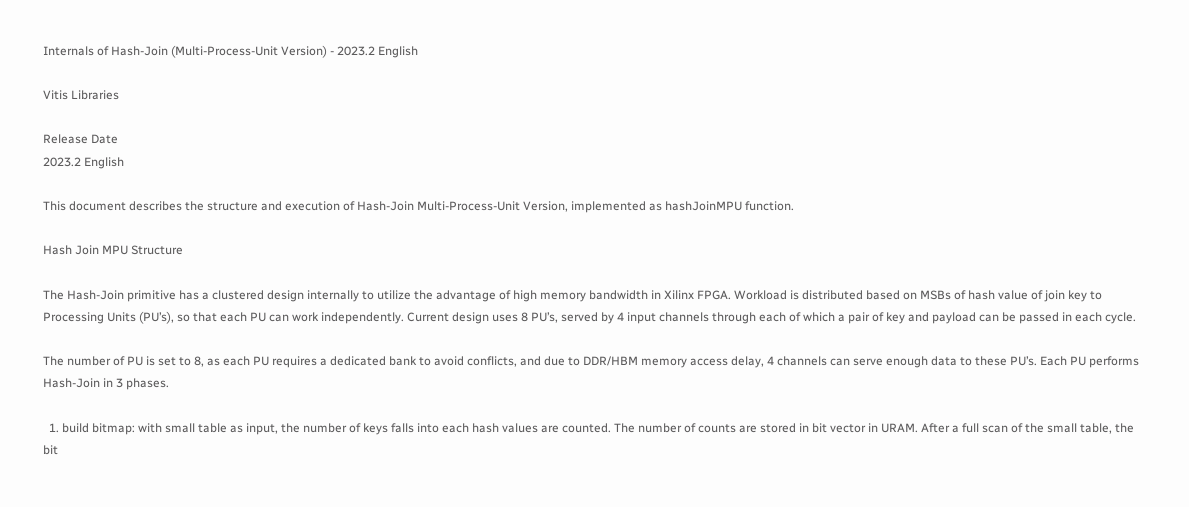Internals of Hash-Join (Multi-Process-Unit Version) - 2023.2 English

Vitis Libraries

Release Date
2023.2 English

This document describes the structure and execution of Hash-Join Multi-Process-Unit Version, implemented as hashJoinMPU function.

Hash Join MPU Structure

The Hash-Join primitive has a clustered design internally to utilize the advantage of high memory bandwidth in Xilinx FPGA. Workload is distributed based on MSBs of hash value of join key to Processing Units (PU’s), so that each PU can work independently. Current design uses 8 PU’s, served by 4 input channels through each of which a pair of key and payload can be passed in each cycle.

The number of PU is set to 8, as each PU requires a dedicated bank to avoid conflicts, and due to DDR/HBM memory access delay, 4 channels can serve enough data to these PU’s. Each PU performs Hash-Join in 3 phases.

  1. build bitmap: with small table as input, the number of keys falls into each hash values are counted. The number of counts are stored in bit vector in URAM. After a full scan of the small table, the bit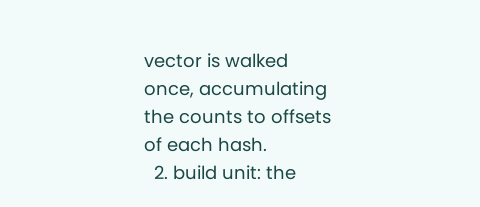vector is walked once, accumulating the counts to offsets of each hash.
  2. build unit: the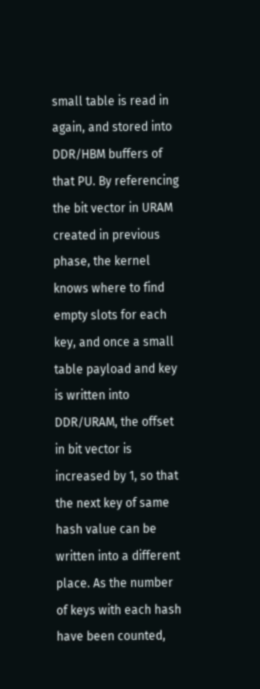small table is read in again, and stored into DDR/HBM buffers of that PU. By referencing the bit vector in URAM created in previous phase, the kernel knows where to find empty slots for each key, and once a small table payload and key is written into DDR/URAM, the offset in bit vector is increased by 1, so that the next key of same hash value can be written into a different place. As the number of keys with each hash have been counted,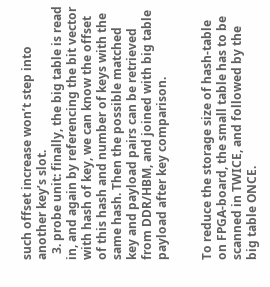such offset increase won’t step into another key’s slot.
  3. probe unit: finally, the big table is read in, and again by referencing the bit vector with hash of key, we can know the offset of this hash and number of keys with the same hash. Then the possible matched key and payload pairs can be retrieved from DDR/HBM, and joined with big table payload after key comparison.


To reduce the storage size of hash-table on FPGA-board, the small table has to be scanned in TWICE, and followed by the big table ONCE.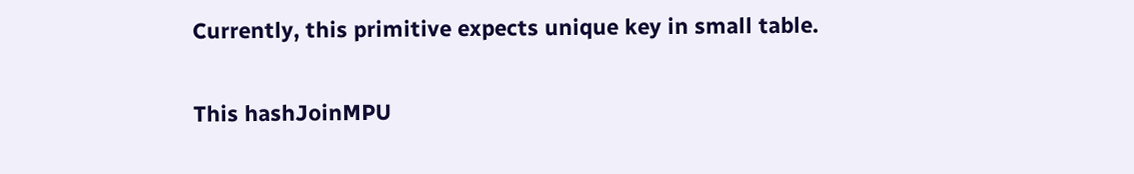Currently, this primitive expects unique key in small table.

This hashJoinMPU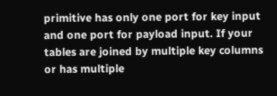primitive has only one port for key input and one port for payload input. If your tables are joined by multiple key columns or has multiple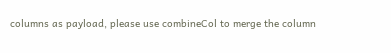columns as payload, please use combineCol to merge the column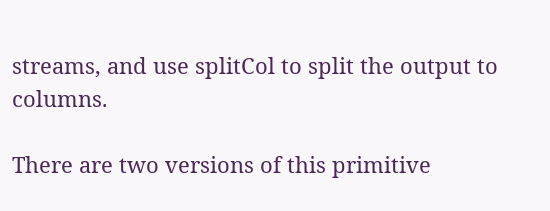streams, and use splitCol to split the output to columns.

There are two versions of this primitive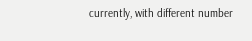currently, with different number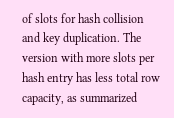of slots for hash collision and key duplication. The version with more slots per hash entry has less total row capacity, as summarized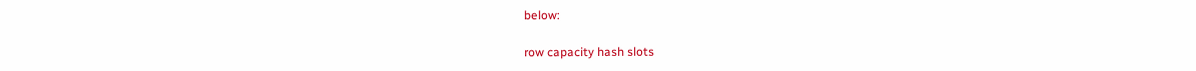below:

row capacity hash slots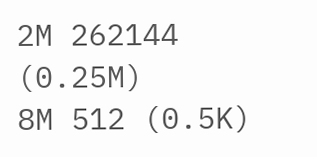2M 262144 (0.25M)
8M 512 (0.5K)